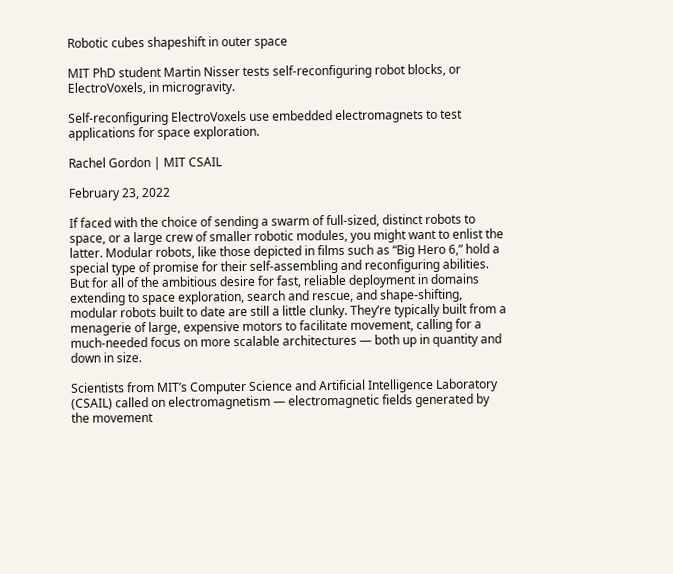Robotic cubes shapeshift in outer space

MIT PhD student Martin Nisser tests self-reconfiguring robot blocks, or ElectroVoxels, in microgravity.

Self-reconfiguring ElectroVoxels use embedded electromagnets to test applications for space exploration.

Rachel Gordon | MIT CSAIL

February 23, 2022

If faced with the choice of sending a swarm of full-sized, distinct robots to space, or a large crew of smaller robotic modules, you might want to enlist the latter. Modular robots, like those depicted in films such as “Big Hero 6,” hold a special type of promise for their self-assembling and reconfiguring abilities. But for all of the ambitious desire for fast, reliable deployment in domains extending to space exploration, search and rescue, and shape-shifting, modular robots built to date are still a little clunky. They’re typically built from a menagerie of large, expensive motors to facilitate movement, calling for a much-needed focus on more scalable architectures — both up in quantity and down in size.

Scientists from MIT’s Computer Science and Artificial Intelligence Laboratory (CSAIL) called on electromagnetism — electromagnetic fields generated by the movement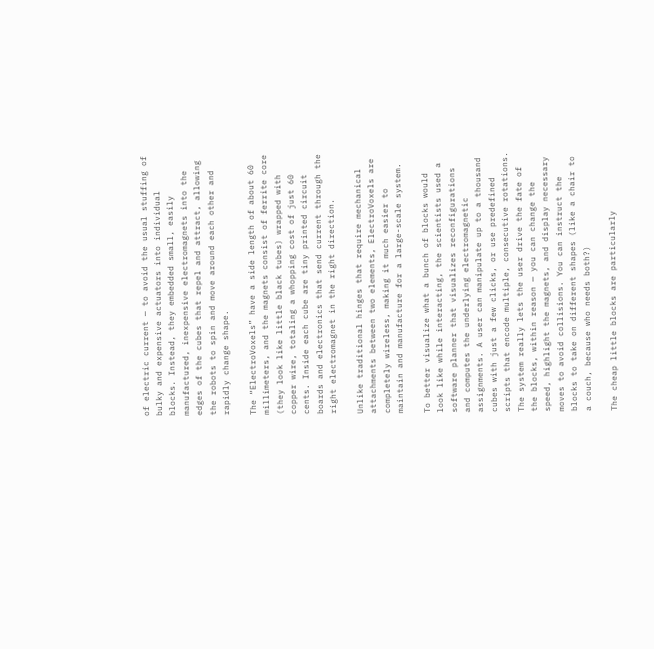of electric current — to avoid the usual stuffing of bulky and expensive actuators into individual blocks. Instead, they embedded small, easily manufactured, inexpensive electromagnets into the edges of the cubes that repel and attract, allowing the robots to spin and move around each other and rapidly change shape.

The “ElectroVoxels” have a side length of about 60 millimeters, and the magnets consist of ferrite core (they look like little black tubes) wrapped with copper wire, totaling a whopping cost of just 60 cents. Inside each cube are tiny printed circuit boards and electronics that send current through the right electromagnet in the right direction.

Unlike traditional hinges that require mechanical attachments between two elements, ElectroVoxels are completely wireless, making it much easier to maintain and manufacture for a large-scale system.

To better visualize what a bunch of blocks would look like while interacting, the scientists used a software planner that visualizes reconfigurations and computes the underlying electromagnetic assignments. A user can manipulate up to a thousand cubes with just a few clicks, or use predefined scripts that encode multiple, consecutive rotations. The system really lets the user drive the fate of the blocks, within reason — you can change the speed, highlight the magnets, and display necessary moves to avoid collisions. You can instruct the blocks to take on different shapes (like a chair to a couch, because who needs both?)

The cheap little blocks are particularly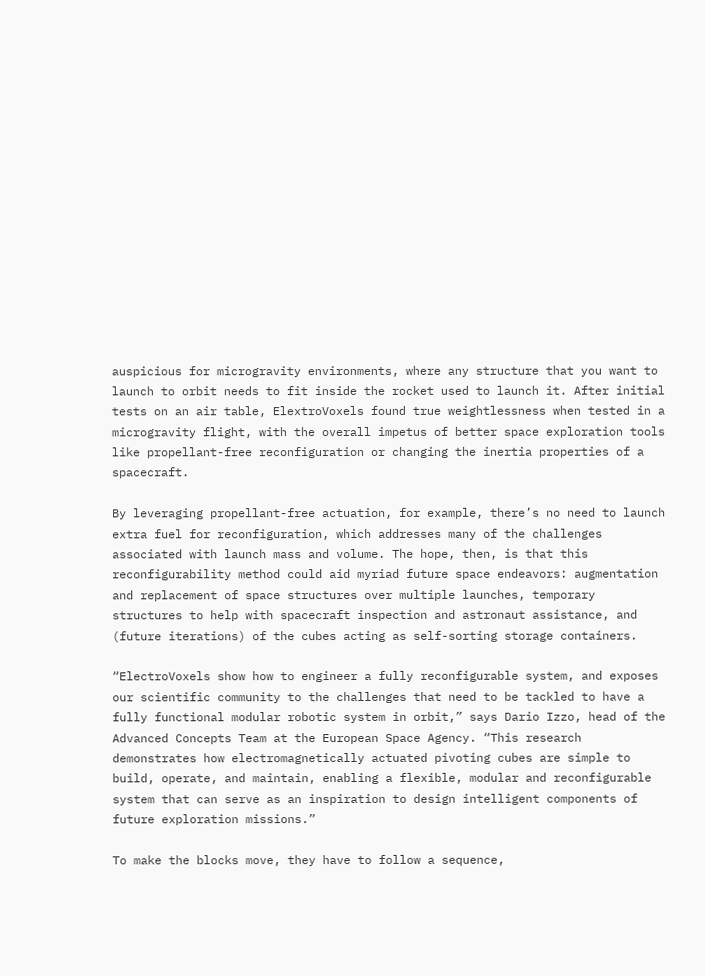auspicious for microgravity environments, where any structure that you want to launch to orbit needs to fit inside the rocket used to launch it. After initial tests on an air table, ElextroVoxels found true weightlessness when tested in a microgravity flight, with the overall impetus of better space exploration tools like propellant-free reconfiguration or changing the inertia properties of a spacecraft.

By leveraging propellant-free actuation, for example, there’s no need to launch extra fuel for reconfiguration, which addresses many of the challenges associated with launch mass and volume. The hope, then, is that this reconfigurability method could aid myriad future space endeavors: augmentation and replacement of space structures over multiple launches, temporary structures to help with spacecraft inspection and astronaut assistance, and (future iterations) of the cubes acting as self-sorting storage containers.

“ElectroVoxels show how to engineer a fully reconfigurable system, and exposes our scientific community to the challenges that need to be tackled to have a fully functional modular robotic system in orbit,” says Dario Izzo, head of the Advanced Concepts Team at the European Space Agency. “This research demonstrates how electromagnetically actuated pivoting cubes are simple to build, operate, and maintain, enabling a flexible, modular and reconfigurable system that can serve as an inspiration to design intelligent components of future exploration missions.”

To make the blocks move, they have to follow a sequence,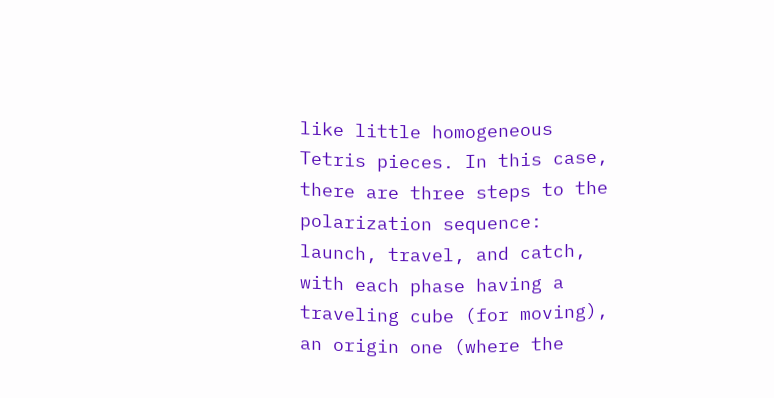like little homogeneous Tetris pieces. In this case, there are three steps to the polarization sequence: launch, travel, and catch, with each phase having a traveling cube (for moving), an origin one (where the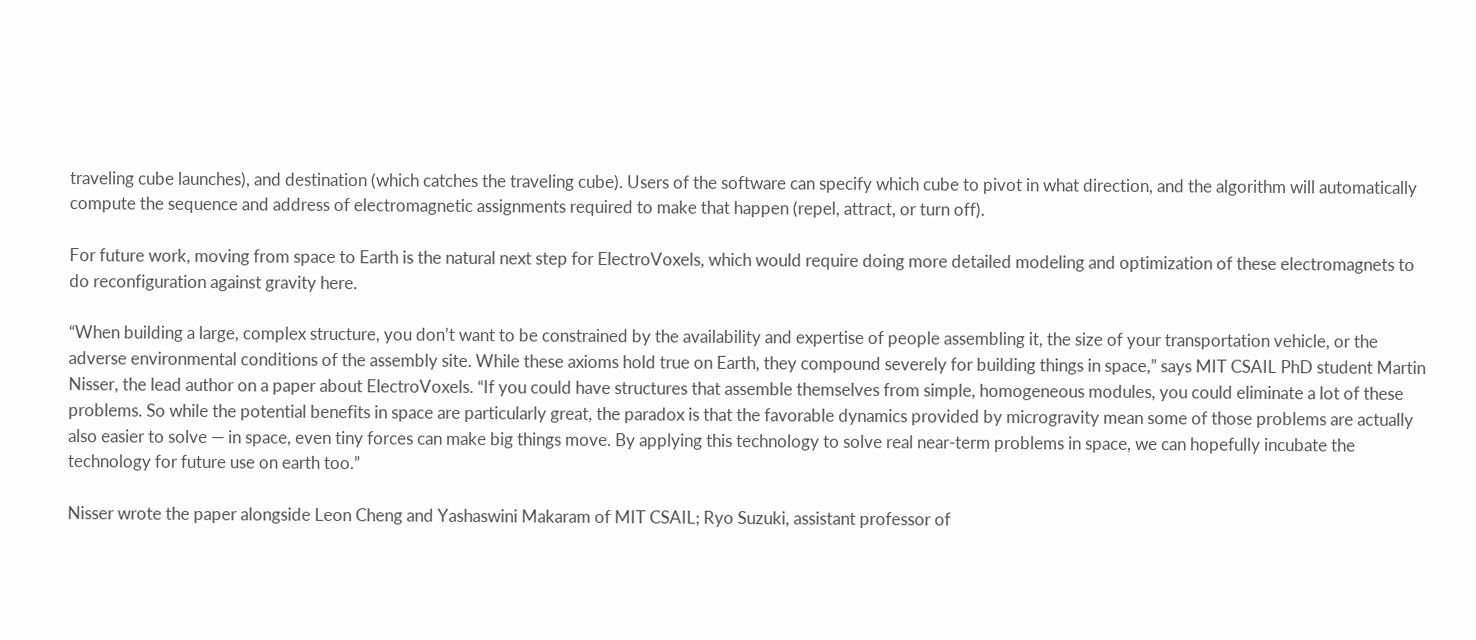traveling cube launches), and destination (which catches the traveling cube). Users of the software can specify which cube to pivot in what direction, and the algorithm will automatically compute the sequence and address of electromagnetic assignments required to make that happen (repel, attract, or turn off).

For future work, moving from space to Earth is the natural next step for ElectroVoxels, which would require doing more detailed modeling and optimization of these electromagnets to do reconfiguration against gravity here.

“When building a large, complex structure, you don’t want to be constrained by the availability and expertise of people assembling it, the size of your transportation vehicle, or the adverse environmental conditions of the assembly site. While these axioms hold true on Earth, they compound severely for building things in space,” says MIT CSAIL PhD student Martin Nisser, the lead author on a paper about ElectroVoxels. “If you could have structures that assemble themselves from simple, homogeneous modules, you could eliminate a lot of these problems. So while the potential benefits in space are particularly great, the paradox is that the favorable dynamics provided by microgravity mean some of those problems are actually also easier to solve — in space, even tiny forces can make big things move. By applying this technology to solve real near-term problems in space, we can hopefully incubate the technology for future use on earth too.”

Nisser wrote the paper alongside Leon Cheng and Yashaswini Makaram of MIT CSAIL; Ryo Suzuki, assistant professor of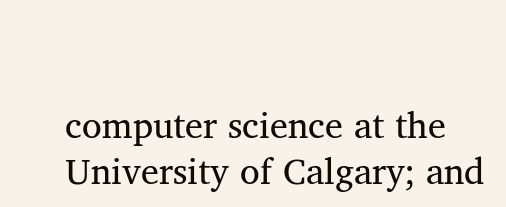computer science at the University of Calgary; and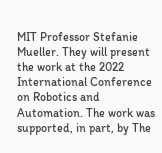MIT Professor Stefanie Mueller. They will present the work at the 2022 International Conference on Robotics and Automation. The work was supported, in part, by The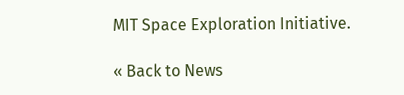MIT Space Exploration Initiative.

« Back to News